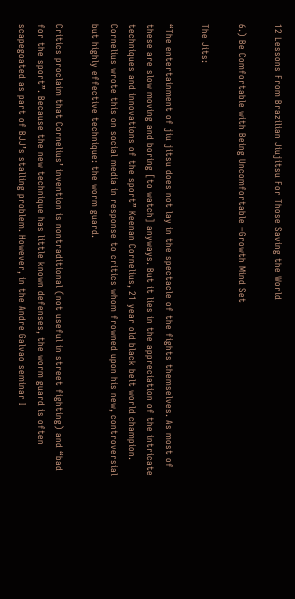12 Lessons From Brazilian Jiujitsu For Those Saving the World

6.) Be Comfortable with Being Uncomfortable –Growth Mind Set

The Jits:

“The entertainment of jiu jitsu does not lay in the spectacle of the fights themselves. As most of these are slow moving and boring [to watch] anyways. But it lies in the appreciation of the intricate techniques and innovations of the sport” Keenan Cornelius, 21 year old black belt world champion. Cornelius wrote this on social media in response to critics whom frowned upon his new, controversial but highly effective technique: the worm guard.

Critics proclaim that Cornelius’ invention is nontraditional (not useful in street fighting) and “bad for the sport”. Because the new technique has little known defenses, the worm guard is often scapegoated as part of BJJ’s stalling problem. However, in the Andre Galvao seminar I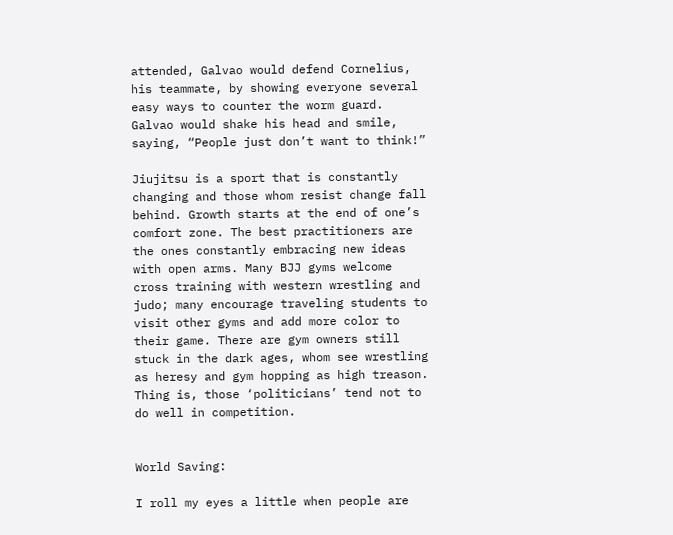attended, Galvao would defend Cornelius, his teammate, by showing everyone several easy ways to counter the worm guard. Galvao would shake his head and smile, saying, “People just don’t want to think!”

Jiujitsu is a sport that is constantly changing and those whom resist change fall behind. Growth starts at the end of one’s comfort zone. The best practitioners are the ones constantly embracing new ideas with open arms. Many BJJ gyms welcome cross training with western wrestling and judo; many encourage traveling students to visit other gyms and add more color to their game. There are gym owners still stuck in the dark ages, whom see wrestling as heresy and gym hopping as high treason. Thing is, those ‘politicians’ tend not to do well in competition.


World Saving:

I roll my eyes a little when people are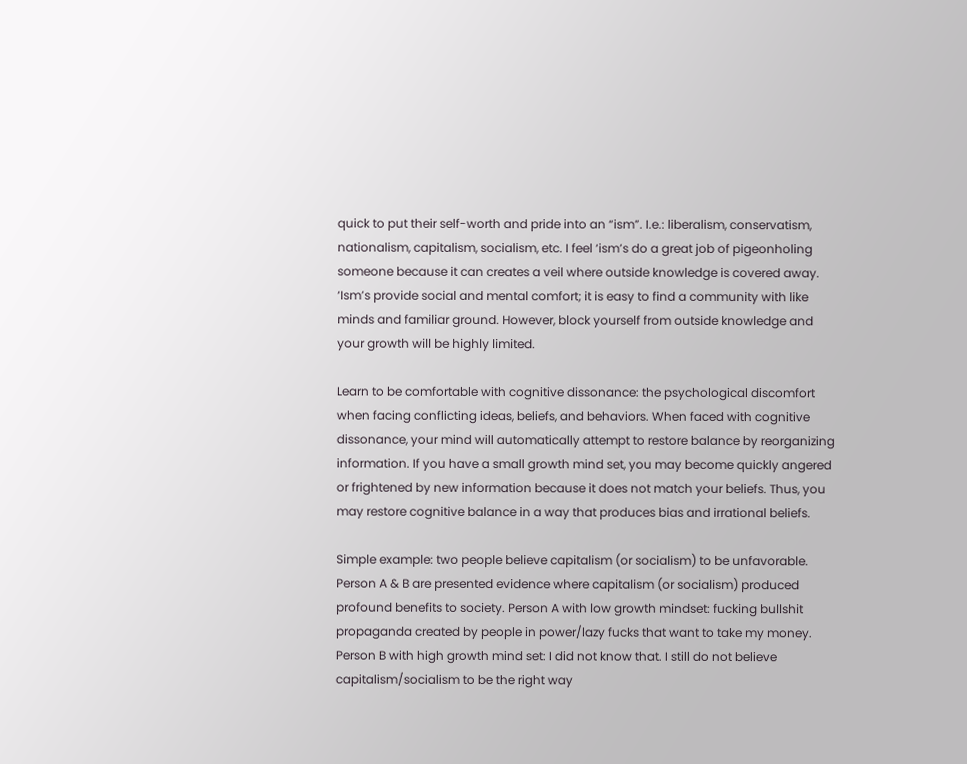quick to put their self-worth and pride into an “ism”. I.e.: liberalism, conservatism, nationalism, capitalism, socialism, etc. I feel ‘ism’s do a great job of pigeonholing someone because it can creates a veil where outside knowledge is covered away. ‘Ism’s provide social and mental comfort; it is easy to find a community with like minds and familiar ground. However, block yourself from outside knowledge and your growth will be highly limited.

Learn to be comfortable with cognitive dissonance: the psychological discomfort when facing conflicting ideas, beliefs, and behaviors. When faced with cognitive dissonance, your mind will automatically attempt to restore balance by reorganizing information. If you have a small growth mind set, you may become quickly angered or frightened by new information because it does not match your beliefs. Thus, you may restore cognitive balance in a way that produces bias and irrational beliefs.

Simple example: two people believe capitalism (or socialism) to be unfavorable. Person A & B are presented evidence where capitalism (or socialism) produced profound benefits to society. Person A with low growth mindset: fucking bullshit propaganda created by people in power/lazy fucks that want to take my money. Person B with high growth mind set: I did not know that. I still do not believe capitalism/socialism to be the right way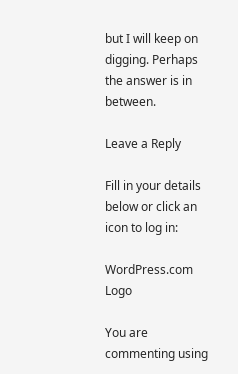but I will keep on digging. Perhaps the answer is in between.

Leave a Reply

Fill in your details below or click an icon to log in:

WordPress.com Logo

You are commenting using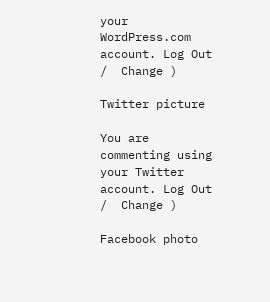your WordPress.com account. Log Out /  Change )

Twitter picture

You are commenting using your Twitter account. Log Out /  Change )

Facebook photo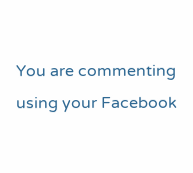You are commenting using your Facebook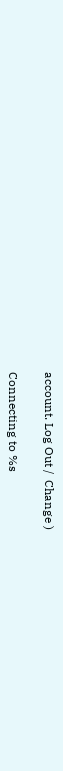account. Log Out /  Change )

Connecting to %s